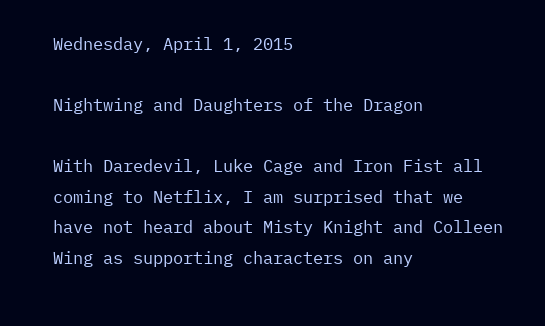Wednesday, April 1, 2015

Nightwing and Daughters of the Dragon

With Daredevil, Luke Cage and Iron Fist all coming to Netflix, I am surprised that we have not heard about Misty Knight and Colleen Wing as supporting characters on any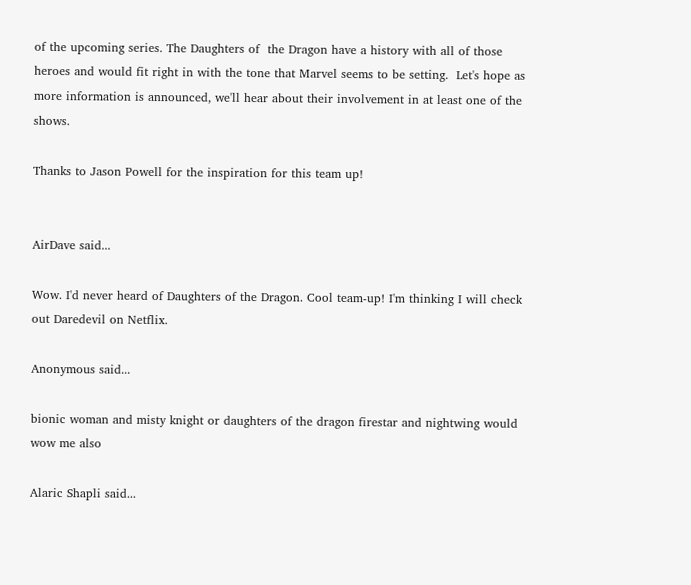of the upcoming series. The Daughters of  the Dragon have a history with all of those heroes and would fit right in with the tone that Marvel seems to be setting.  Let's hope as more information is announced, we'll hear about their involvement in at least one of the shows.

Thanks to Jason Powell for the inspiration for this team up!


AirDave said...

Wow. I'd never heard of Daughters of the Dragon. Cool team-up! I'm thinking I will check out Daredevil on Netflix.

Anonymous said...

bionic woman and misty knight or daughters of the dragon firestar and nightwing would wow me also

Alaric Shapli said...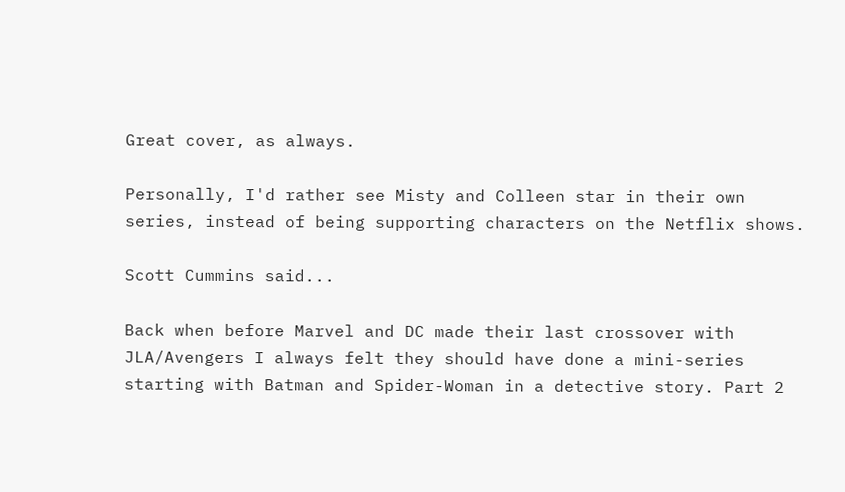Great cover, as always.

Personally, I'd rather see Misty and Colleen star in their own series, instead of being supporting characters on the Netflix shows.

Scott Cummins said...

Back when before Marvel and DC made their last crossover with JLA/Avengers I always felt they should have done a mini-series starting with Batman and Spider-Woman in a detective story. Part 2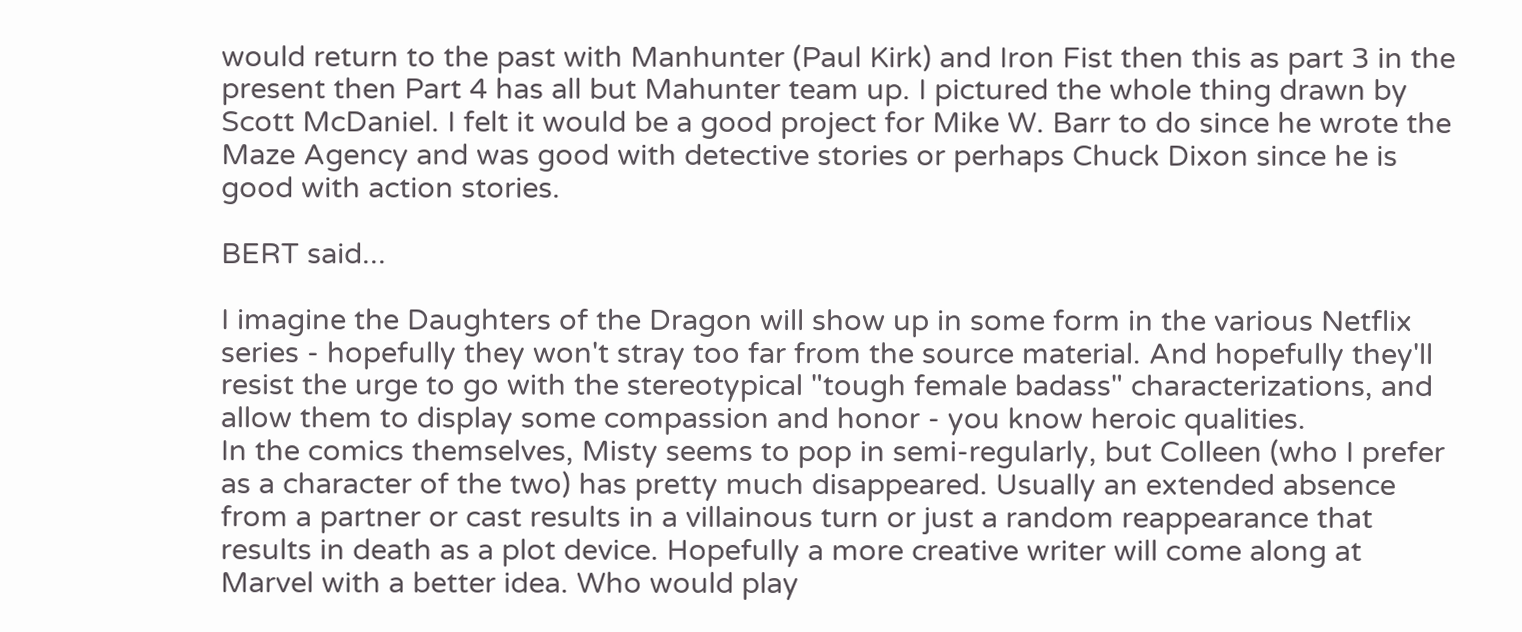would return to the past with Manhunter (Paul Kirk) and Iron Fist then this as part 3 in the present then Part 4 has all but Mahunter team up. I pictured the whole thing drawn by Scott McDaniel. I felt it would be a good project for Mike W. Barr to do since he wrote the Maze Agency and was good with detective stories or perhaps Chuck Dixon since he is good with action stories.

BERT said...

I imagine the Daughters of the Dragon will show up in some form in the various Netflix series - hopefully they won't stray too far from the source material. And hopefully they'll resist the urge to go with the stereotypical "tough female badass" characterizations, and allow them to display some compassion and honor - you know heroic qualities.
In the comics themselves, Misty seems to pop in semi-regularly, but Colleen (who I prefer as a character of the two) has pretty much disappeared. Usually an extended absence from a partner or cast results in a villainous turn or just a random reappearance that results in death as a plot device. Hopefully a more creative writer will come along at Marvel with a better idea. Who would play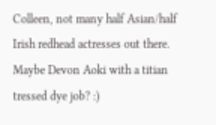Colleen, not many half Asian/half Irish redhead actresses out there. Maybe Devon Aoki with a titian tressed dye job? :)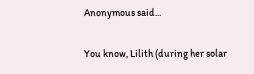Anonymous said...

You know, Lilith (during her solar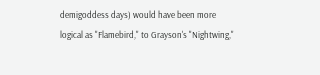demigoddess days) would have been more logical as "Flamebird," to Grayson's "Nightwing,"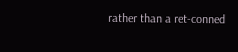rather than a ret-conned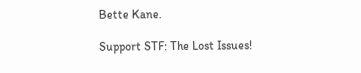Bette Kane.

Support STF: The Lost Issues!